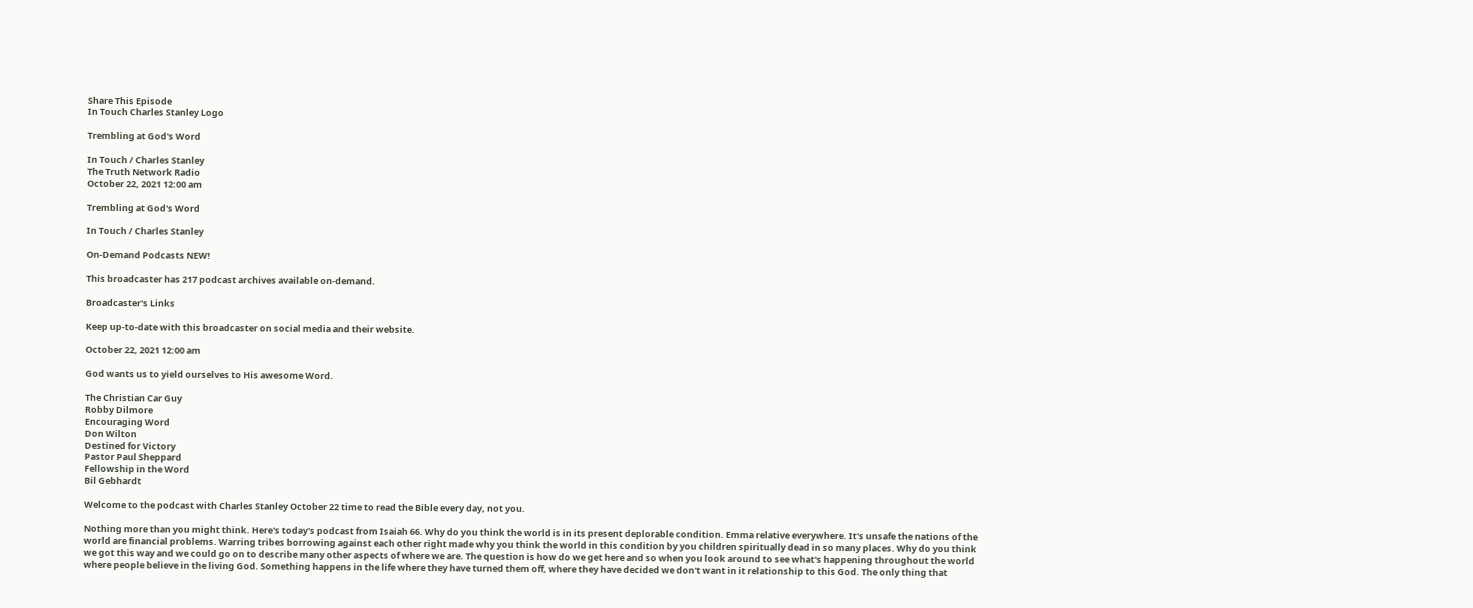Share This Episode
In Touch Charles Stanley Logo

Trembling at God's Word

In Touch / Charles Stanley
The Truth Network Radio
October 22, 2021 12:00 am

Trembling at God's Word

In Touch / Charles Stanley

On-Demand Podcasts NEW!

This broadcaster has 217 podcast archives available on-demand.

Broadcaster's Links

Keep up-to-date with this broadcaster on social media and their website.

October 22, 2021 12:00 am

God wants us to yield ourselves to His awesome Word.

The Christian Car Guy
Robby Dilmore
Encouraging Word
Don Wilton
Destined for Victory
Pastor Paul Sheppard
Fellowship in the Word
Bil Gebhardt

Welcome to the podcast with Charles Stanley October 22 time to read the Bible every day, not you.

Nothing more than you might think. Here's today's podcast from Isaiah 66. Why do you think the world is in its present deplorable condition. Emma relative everywhere. It's unsafe the nations of the world are financial problems. Warring tribes borrowing against each other right made why you think the world in this condition by you children spiritually dead in so many places. Why do you think we got this way and we could go on to describe many other aspects of where we are. The question is how do we get here and so when you look around to see what's happening throughout the world where people believe in the living God. Something happens in the life where they have turned them off, where they have decided we don't want in it relationship to this God. The only thing that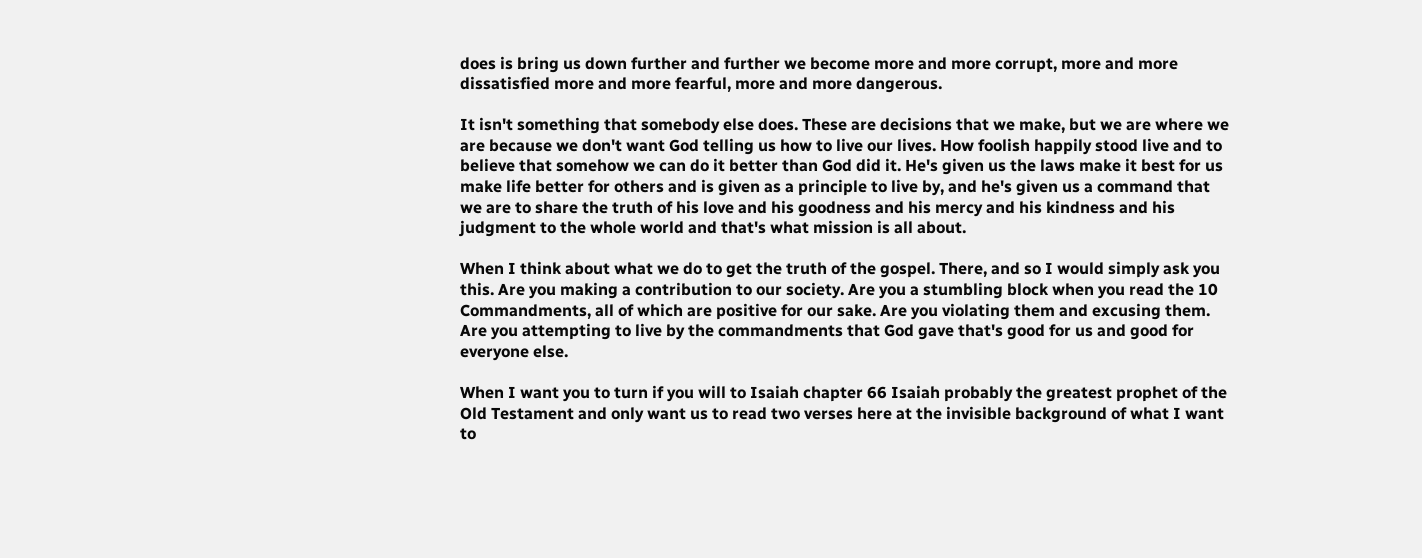does is bring us down further and further we become more and more corrupt, more and more dissatisfied more and more fearful, more and more dangerous.

It isn't something that somebody else does. These are decisions that we make, but we are where we are because we don't want God telling us how to live our lives. How foolish happily stood live and to believe that somehow we can do it better than God did it. He's given us the laws make it best for us make life better for others and is given as a principle to live by, and he's given us a command that we are to share the truth of his love and his goodness and his mercy and his kindness and his judgment to the whole world and that's what mission is all about.

When I think about what we do to get the truth of the gospel. There, and so I would simply ask you this. Are you making a contribution to our society. Are you a stumbling block when you read the 10 Commandments, all of which are positive for our sake. Are you violating them and excusing them. Are you attempting to live by the commandments that God gave that's good for us and good for everyone else.

When I want you to turn if you will to Isaiah chapter 66 Isaiah probably the greatest prophet of the Old Testament and only want us to read two verses here at the invisible background of what I want to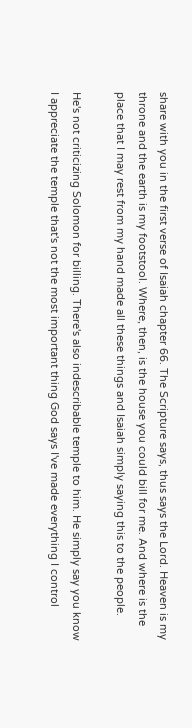share with you in the first verse of Isaiah chapter 66. The Scripture says, thus says the Lord. Heaven is my throne and the earth is my footstool. Where, then, is the house you could bill for me. And where is the place that I may rest from my hand made all these things and Isaiah simply saying this to the people.

He's not criticizing Solomon for billing. There's also indescribable temple to him. He simply say you know I appreciate the temple that's not the most important thing God says I've made everything I control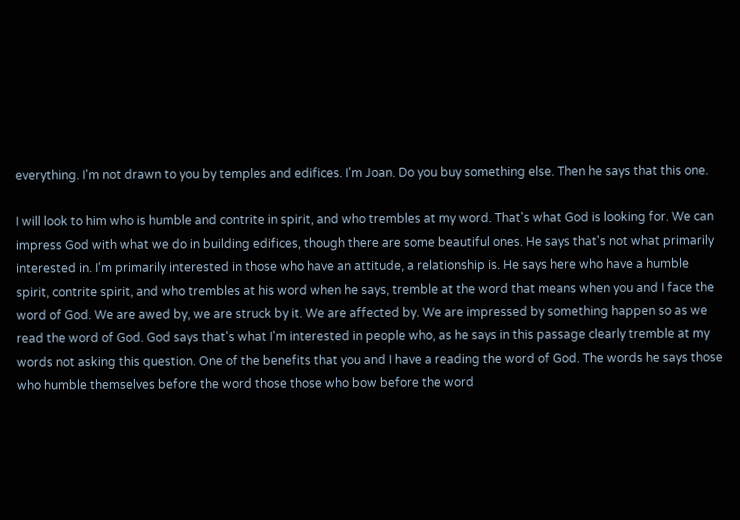everything. I'm not drawn to you by temples and edifices. I'm Joan. Do you buy something else. Then he says that this one.

I will look to him who is humble and contrite in spirit, and who trembles at my word. That's what God is looking for. We can impress God with what we do in building edifices, though there are some beautiful ones. He says that's not what primarily interested in. I'm primarily interested in those who have an attitude, a relationship is. He says here who have a humble spirit, contrite spirit, and who trembles at his word when he says, tremble at the word that means when you and I face the word of God. We are awed by, we are struck by it. We are affected by. We are impressed by something happen so as we read the word of God. God says that's what I'm interested in people who, as he says in this passage clearly tremble at my words not asking this question. One of the benefits that you and I have a reading the word of God. The words he says those who humble themselves before the word those those who bow before the word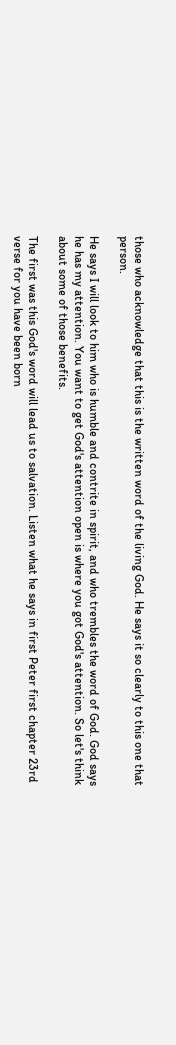those who acknowledge that this is the written word of the living God. He says it so clearly to this one that person.

He says I will look to him who is humble and contrite in spirit, and who trembles the word of God. God says he has my attention. You want to get God's attention open is where you got God's attention. So let's think about some of those benefits.

The first was this God's word will lead us to salvation. Listen what he says in first Peter first chapter 23rd verse for you have been born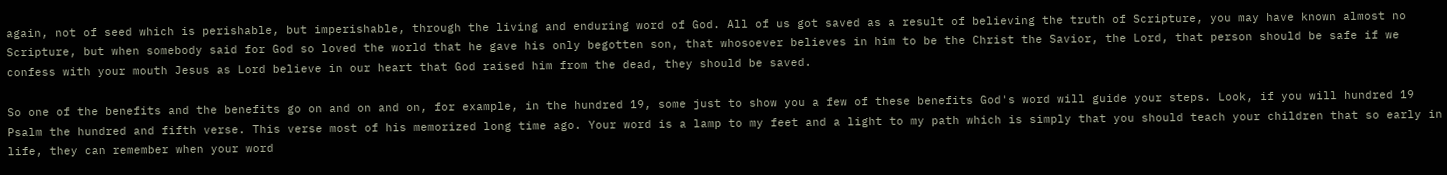again, not of seed which is perishable, but imperishable, through the living and enduring word of God. All of us got saved as a result of believing the truth of Scripture, you may have known almost no Scripture, but when somebody said for God so loved the world that he gave his only begotten son, that whosoever believes in him to be the Christ the Savior, the Lord, that person should be safe if we confess with your mouth Jesus as Lord believe in our heart that God raised him from the dead, they should be saved.

So one of the benefits and the benefits go on and on and on, for example, in the hundred 19, some just to show you a few of these benefits God's word will guide your steps. Look, if you will hundred 19 Psalm the hundred and fifth verse. This verse most of his memorized long time ago. Your word is a lamp to my feet and a light to my path which is simply that you should teach your children that so early in life, they can remember when your word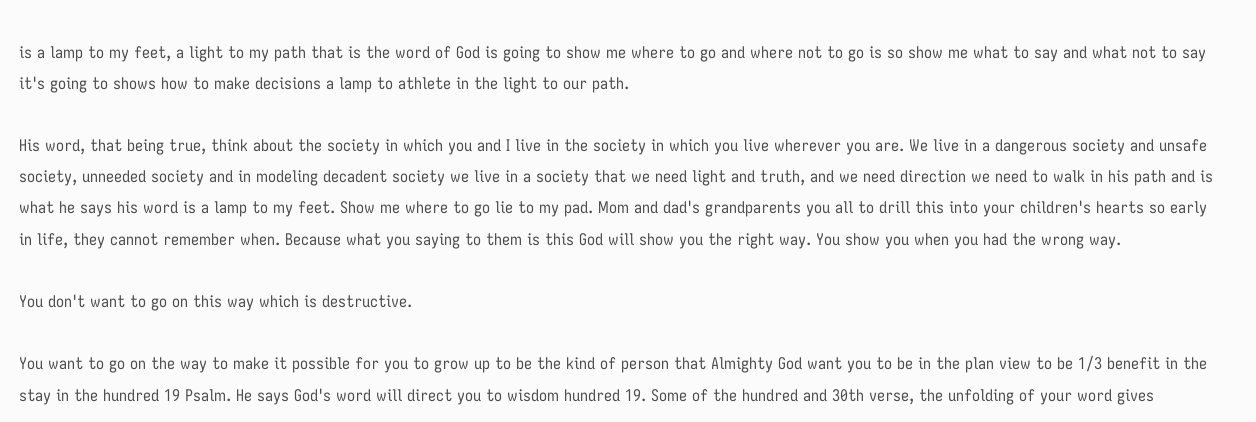is a lamp to my feet, a light to my path that is the word of God is going to show me where to go and where not to go is so show me what to say and what not to say it's going to shows how to make decisions a lamp to athlete in the light to our path.

His word, that being true, think about the society in which you and I live in the society in which you live wherever you are. We live in a dangerous society and unsafe society, unneeded society and in modeling decadent society we live in a society that we need light and truth, and we need direction we need to walk in his path and is what he says his word is a lamp to my feet. Show me where to go lie to my pad. Mom and dad's grandparents you all to drill this into your children's hearts so early in life, they cannot remember when. Because what you saying to them is this God will show you the right way. You show you when you had the wrong way.

You don't want to go on this way which is destructive.

You want to go on the way to make it possible for you to grow up to be the kind of person that Almighty God want you to be in the plan view to be 1/3 benefit in the stay in the hundred 19 Psalm. He says God's word will direct you to wisdom hundred 19. Some of the hundred and 30th verse, the unfolding of your word gives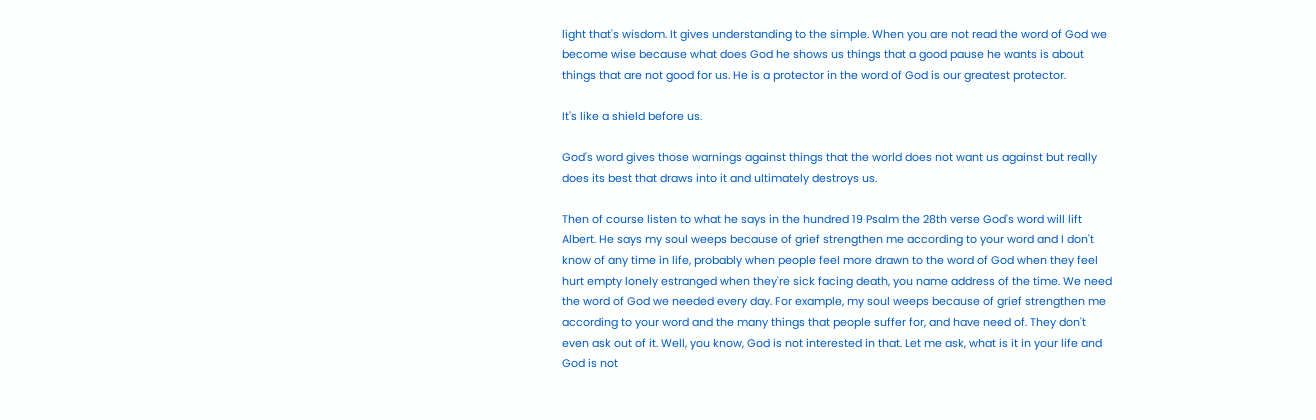light that's wisdom. It gives understanding to the simple. When you are not read the word of God we become wise because what does God he shows us things that a good pause he wants is about things that are not good for us. He is a protector in the word of God is our greatest protector.

It's like a shield before us.

God's word gives those warnings against things that the world does not want us against but really does its best that draws into it and ultimately destroys us.

Then of course listen to what he says in the hundred 19 Psalm the 28th verse God's word will lift Albert. He says my soul weeps because of grief strengthen me according to your word and I don't know of any time in life, probably when people feel more drawn to the word of God when they feel hurt empty lonely estranged when they're sick facing death, you name address of the time. We need the word of God we needed every day. For example, my soul weeps because of grief strengthen me according to your word and the many things that people suffer for, and have need of. They don't even ask out of it. Well, you know, God is not interested in that. Let me ask, what is it in your life and God is not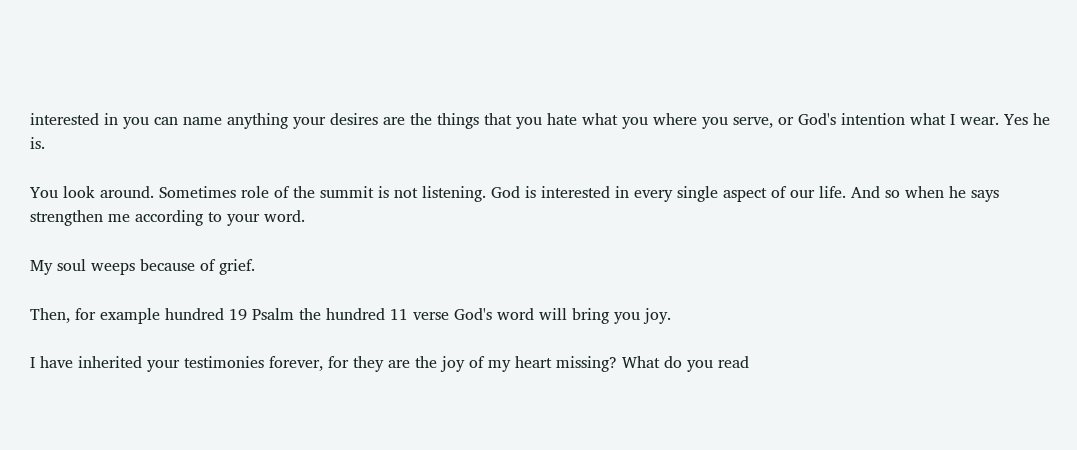interested in you can name anything your desires are the things that you hate what you where you serve, or God's intention what I wear. Yes he is.

You look around. Sometimes role of the summit is not listening. God is interested in every single aspect of our life. And so when he says strengthen me according to your word.

My soul weeps because of grief.

Then, for example hundred 19 Psalm the hundred 11 verse God's word will bring you joy.

I have inherited your testimonies forever, for they are the joy of my heart missing? What do you read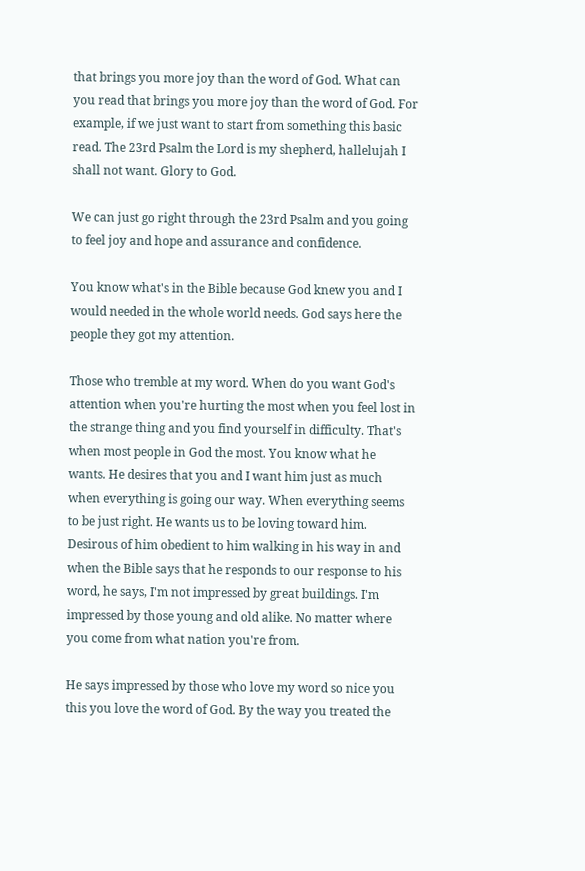that brings you more joy than the word of God. What can you read that brings you more joy than the word of God. For example, if we just want to start from something this basic read. The 23rd Psalm the Lord is my shepherd, hallelujah I shall not want. Glory to God.

We can just go right through the 23rd Psalm and you going to feel joy and hope and assurance and confidence.

You know what's in the Bible because God knew you and I would needed in the whole world needs. God says here the people they got my attention.

Those who tremble at my word. When do you want God's attention when you're hurting the most when you feel lost in the strange thing and you find yourself in difficulty. That's when most people in God the most. You know what he wants. He desires that you and I want him just as much when everything is going our way. When everything seems to be just right. He wants us to be loving toward him. Desirous of him obedient to him walking in his way in and when the Bible says that he responds to our response to his word, he says, I'm not impressed by great buildings. I'm impressed by those young and old alike. No matter where you come from what nation you're from.

He says impressed by those who love my word so nice you this you love the word of God. By the way you treated the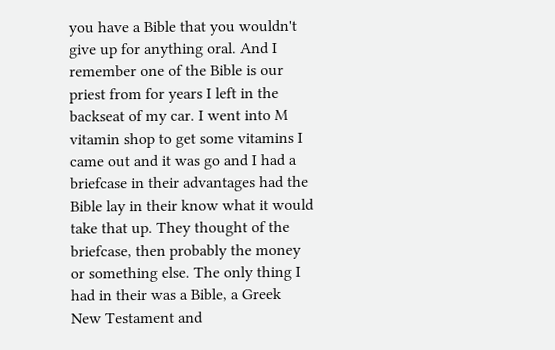you have a Bible that you wouldn't give up for anything oral. And I remember one of the Bible is our priest from for years I left in the backseat of my car. I went into M vitamin shop to get some vitamins I came out and it was go and I had a briefcase in their advantages had the Bible lay in their know what it would take that up. They thought of the briefcase, then probably the money or something else. The only thing I had in their was a Bible, a Greek New Testament and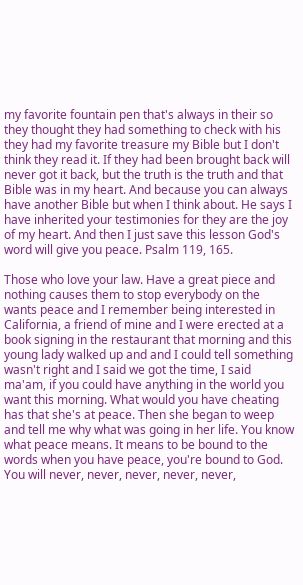my favorite fountain pen that's always in their so they thought they had something to check with his they had my favorite treasure my Bible but I don't think they read it. If they had been brought back will never got it back, but the truth is the truth and that Bible was in my heart. And because you can always have another Bible but when I think about. He says I have inherited your testimonies for they are the joy of my heart. And then I just save this lesson God's word will give you peace. Psalm 119, 165.

Those who love your law. Have a great piece and nothing causes them to stop everybody on the wants peace and I remember being interested in California, a friend of mine and I were erected at a book signing in the restaurant that morning and this young lady walked up and and I could tell something wasn't right and I said we got the time, I said ma'am, if you could have anything in the world you want this morning. What would you have cheating has that she's at peace. Then she began to weep and tell me why what was going in her life. You know what peace means. It means to be bound to the words when you have peace, you're bound to God. You will never, never, never, never, never,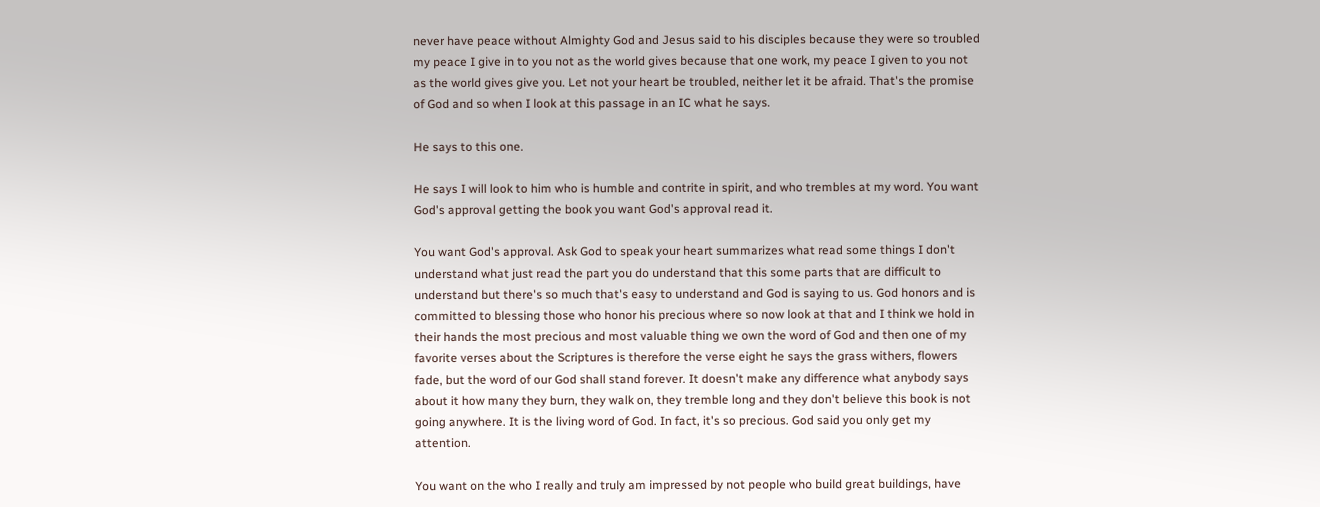never have peace without Almighty God and Jesus said to his disciples because they were so troubled my peace I give in to you not as the world gives because that one work, my peace I given to you not as the world gives give you. Let not your heart be troubled, neither let it be afraid. That's the promise of God and so when I look at this passage in an IC what he says.

He says to this one.

He says I will look to him who is humble and contrite in spirit, and who trembles at my word. You want God's approval getting the book you want God's approval read it.

You want God's approval. Ask God to speak your heart summarizes what read some things I don't understand what just read the part you do understand that this some parts that are difficult to understand but there's so much that's easy to understand and God is saying to us. God honors and is committed to blessing those who honor his precious where so now look at that and I think we hold in their hands the most precious and most valuable thing we own the word of God and then one of my favorite verses about the Scriptures is therefore the verse eight he says the grass withers, flowers fade, but the word of our God shall stand forever. It doesn't make any difference what anybody says about it how many they burn, they walk on, they tremble long and they don't believe this book is not going anywhere. It is the living word of God. In fact, it's so precious. God said you only get my attention.

You want on the who I really and truly am impressed by not people who build great buildings, have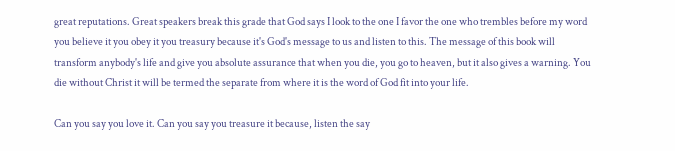great reputations. Great speakers break this grade that God says I look to the one I favor the one who trembles before my word you believe it you obey it you treasury because it's God's message to us and listen to this. The message of this book will transform anybody's life and give you absolute assurance that when you die, you go to heaven, but it also gives a warning. You die without Christ it will be termed the separate from where it is the word of God fit into your life.

Can you say you love it. Can you say you treasure it because, listen the say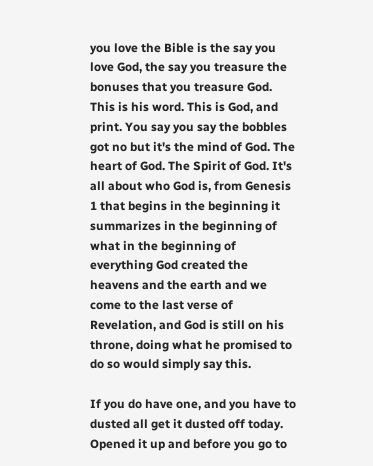you love the Bible is the say you love God, the say you treasure the bonuses that you treasure God. This is his word. This is God, and print. You say you say the bobbles got no but it's the mind of God. The heart of God. The Spirit of God. It's all about who God is, from Genesis 1 that begins in the beginning it summarizes in the beginning of what in the beginning of everything God created the heavens and the earth and we come to the last verse of Revelation, and God is still on his throne, doing what he promised to do so would simply say this.

If you do have one, and you have to dusted all get it dusted off today. Opened it up and before you go to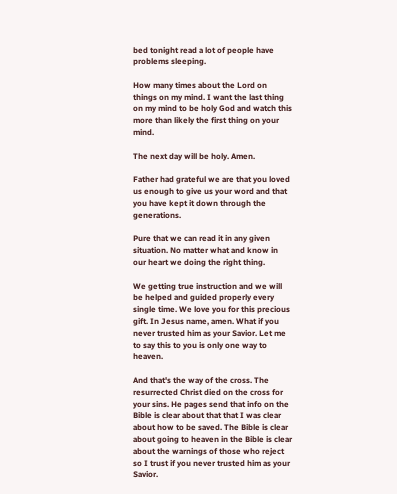bed tonight read a lot of people have problems sleeping.

How many times about the Lord on things on my mind. I want the last thing on my mind to be holy God and watch this more than likely the first thing on your mind.

The next day will be holy. Amen.

Father had grateful we are that you loved us enough to give us your word and that you have kept it down through the generations.

Pure that we can read it in any given situation. No matter what and know in our heart we doing the right thing.

We getting true instruction and we will be helped and guided properly every single time. We love you for this precious gift. In Jesus name, amen. What if you never trusted him as your Savior. Let me to say this to you is only one way to heaven.

And that's the way of the cross. The resurrected Christ died on the cross for your sins. He pages send that info on the Bible is clear about that that I was clear about how to be saved. The Bible is clear about going to heaven in the Bible is clear about the warnings of those who reject so I trust if you never trusted him as your Savior.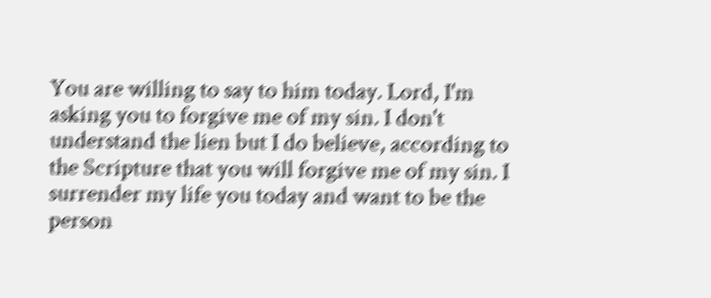You are willing to say to him today. Lord, I'm asking you to forgive me of my sin. I don't understand the lien but I do believe, according to the Scripture that you will forgive me of my sin. I surrender my life you today and want to be the person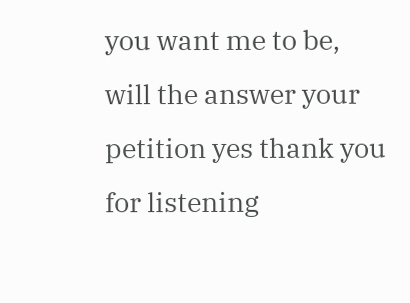you want me to be, will the answer your petition yes thank you for listening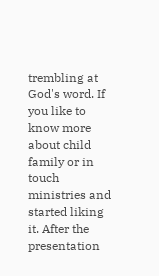trembling at God's word. If you like to know more about child family or in touch ministries and started liking it. After the presentation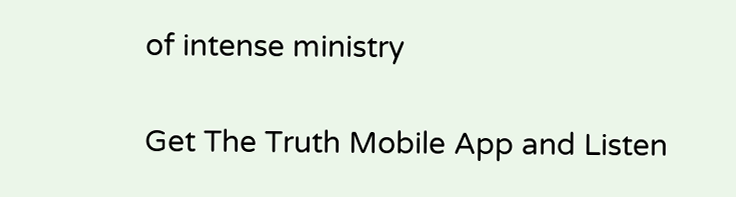of intense ministry

Get The Truth Mobile App and Listen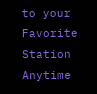to your Favorite Station Anytime